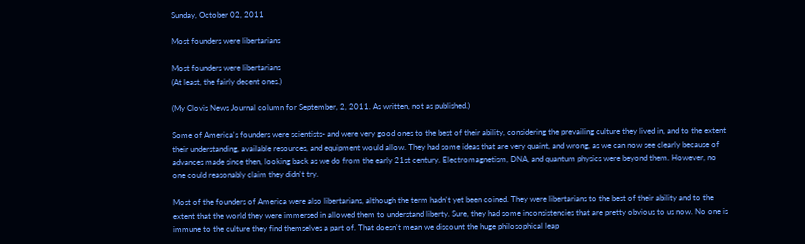Sunday, October 02, 2011

Most founders were libertarians

Most founders were libertarians
(At least, the fairly decent ones.)

(My Clovis News Journal column for September, 2, 2011. As written, not as published.)

Some of America's founders were scientists- and were very good ones to the best of their ability, considering the prevailing culture they lived in, and to the extent their understanding, available resources, and equipment would allow. They had some ideas that are very quaint, and wrong, as we can now see clearly because of advances made since then, looking back as we do from the early 21st century. Electromagnetism, DNA, and quantum physics were beyond them. However, no one could reasonably claim they didn't try.

Most of the founders of America were also libertarians, although the term hadn't yet been coined. They were libertarians to the best of their ability and to the extent that the world they were immersed in allowed them to understand liberty. Sure, they had some inconsistencies that are pretty obvious to us now. No one is immune to the culture they find themselves a part of. That doesn't mean we discount the huge philosophical leap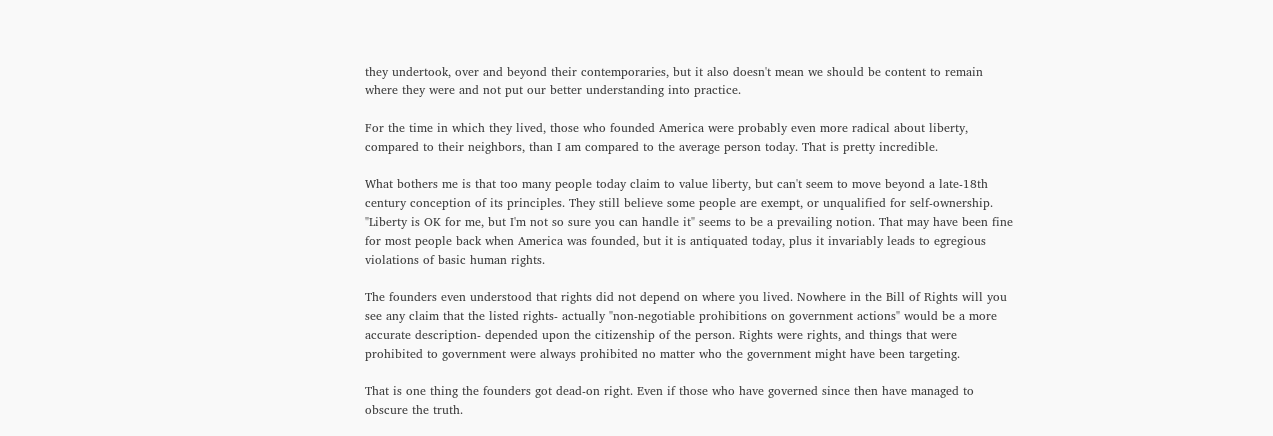they undertook, over and beyond their contemporaries, but it also doesn't mean we should be content to remain where they were and not put our better understanding into practice.

For the time in which they lived, those who founded America were probably even more radical about liberty, compared to their neighbors, than I am compared to the average person today. That is pretty incredible.

What bothers me is that too many people today claim to value liberty, but can't seem to move beyond a late-18th century conception of its principles. They still believe some people are exempt, or unqualified for self-ownership. "Liberty is OK for me, but I'm not so sure you can handle it" seems to be a prevailing notion. That may have been fine for most people back when America was founded, but it is antiquated today, plus it invariably leads to egregious violations of basic human rights.

The founders even understood that rights did not depend on where you lived. Nowhere in the Bill of Rights will you see any claim that the listed rights- actually "non-negotiable prohibitions on government actions" would be a more accurate description- depended upon the citizenship of the person. Rights were rights, and things that were prohibited to government were always prohibited no matter who the government might have been targeting.

That is one thing the founders got dead-on right. Even if those who have governed since then have managed to obscure the truth.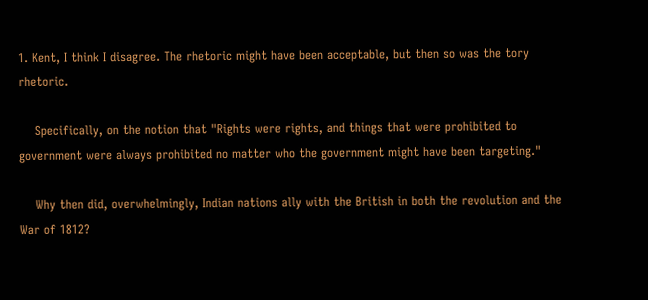1. Kent, I think I disagree. The rhetoric might have been acceptable, but then so was the tory rhetoric.

    Specifically, on the notion that "Rights were rights, and things that were prohibited to government were always prohibited no matter who the government might have been targeting."

    Why then did, overwhelmingly, Indian nations ally with the British in both the revolution and the War of 1812?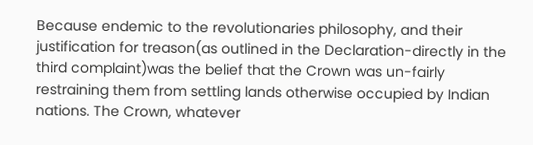Because endemic to the revolutionaries philosophy, and their justification for treason(as outlined in the Declaration-directly in the third complaint)was the belief that the Crown was un-fairly restraining them from settling lands otherwise occupied by Indian nations. The Crown, whatever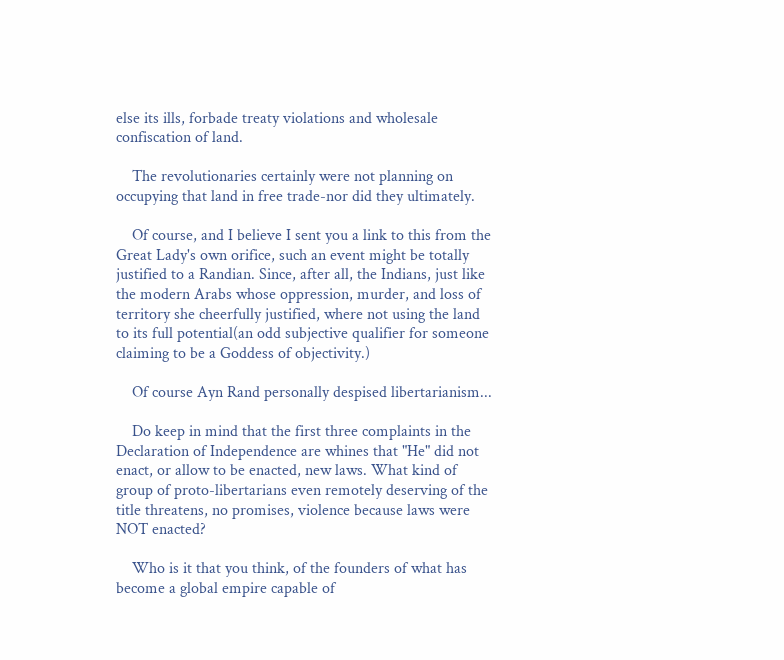else its ills, forbade treaty violations and wholesale confiscation of land.

    The revolutionaries certainly were not planning on occupying that land in free trade-nor did they ultimately.

    Of course, and I believe I sent you a link to this from the Great Lady's own orifice, such an event might be totally justified to a Randian. Since, after all, the Indians, just like the modern Arabs whose oppression, murder, and loss of territory she cheerfully justified, where not using the land to its full potential(an odd subjective qualifier for someone claiming to be a Goddess of objectivity.)

    Of course Ayn Rand personally despised libertarianism...

    Do keep in mind that the first three complaints in the Declaration of Independence are whines that "He" did not enact, or allow to be enacted, new laws. What kind of group of proto-libertarians even remotely deserving of the title threatens, no promises, violence because laws were NOT enacted?

    Who is it that you think, of the founders of what has become a global empire capable of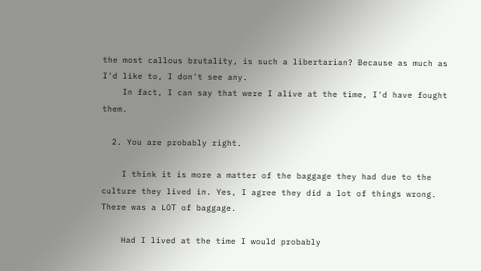the most callous brutality, is such a libertarian? Because as much as I'd like to, I don't see any.
    In fact, I can say that were I alive at the time, I'd have fought them.

  2. You are probably right.

    I think it is more a matter of the baggage they had due to the culture they lived in. Yes, I agree they did a lot of things wrong. There was a LOT of baggage.

    Had I lived at the time I would probably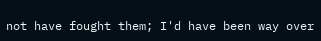not have fought them; I'd have been way over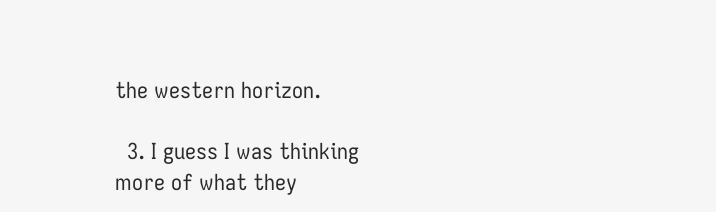the western horizon.

  3. I guess I was thinking more of what they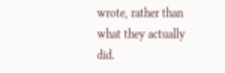wrote, rather than what they actually did.